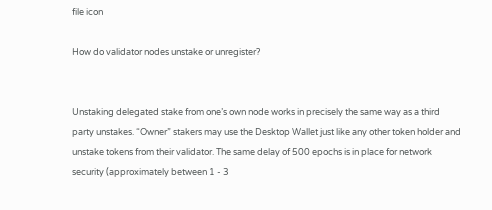file icon

How do validator nodes unstake or unregister?


Unstaking delegated stake from one’s own node works in precisely the same way as a third party unstakes. “Owner” stakers may use the Desktop Wallet just like any other token holder and unstake tokens from their validator. The same delay of 500 epochs is in place for network security (approximately between 1 - 3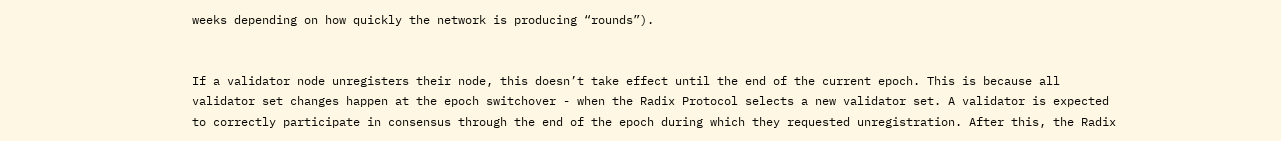weeks depending on how quickly the network is producing “rounds”).


If a validator node unregisters their node, this doesn’t take effect until the end of the current epoch. This is because all validator set changes happen at the epoch switchover - when the Radix Protocol selects a new validator set. A validator is expected to correctly participate in consensus through the end of the epoch during which they requested unregistration. After this, the Radix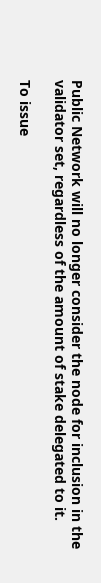Public Network will no longer consider the node for inclusion in the validator set, regardless of the amount of stake delegated to it.

To issue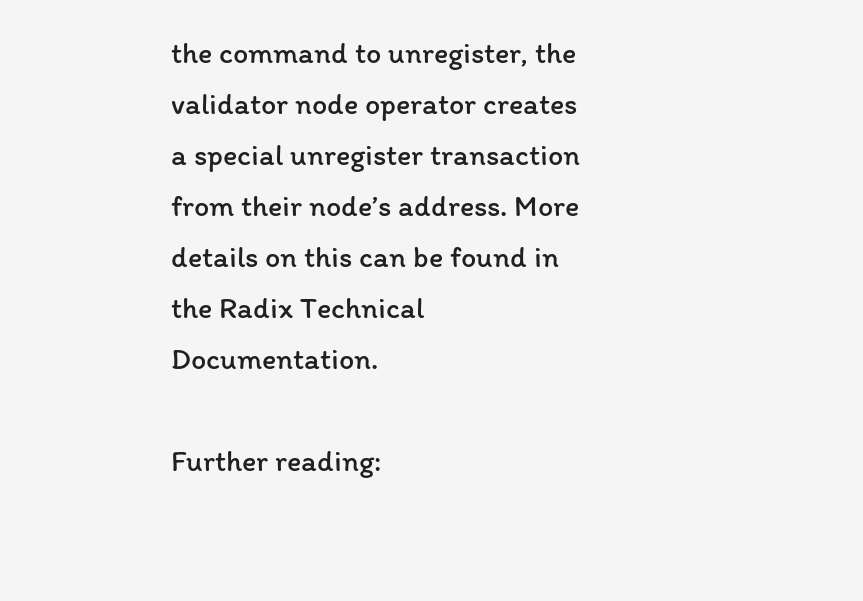the command to unregister, the validator node operator creates a special unregister transaction from their node’s address. More details on this can be found in the Radix Technical Documentation.

Further reading: